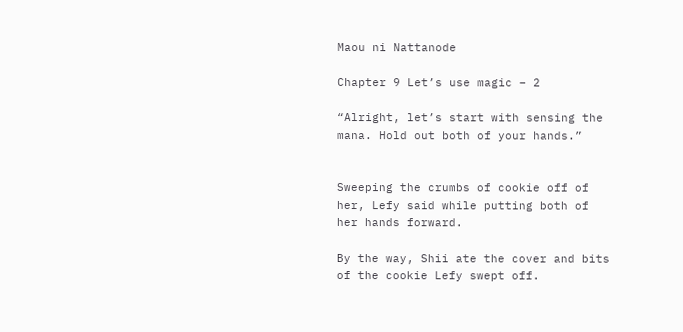Maou ni Nattanode

Chapter 9 Let’s use magic – 2

“Alright, let’s start with sensing the mana. Hold out both of your hands.”


Sweeping the crumbs of cookie off of her, Lefy said while putting both of her hands forward.

By the way, Shii ate the cover and bits of the cookie Lefy swept off.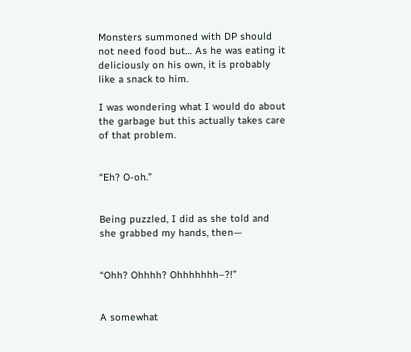Monsters summoned with DP should not need food but… As he was eating it deliciously on his own, it is probably like a snack to him.

I was wondering what I would do about the garbage but this actually takes care of that problem.


“Eh? O-oh.”


Being puzzled, I did as she told and she grabbed my hands, then—


“Ohh? Ohhhh? Ohhhhhhh–?!”


A somewhat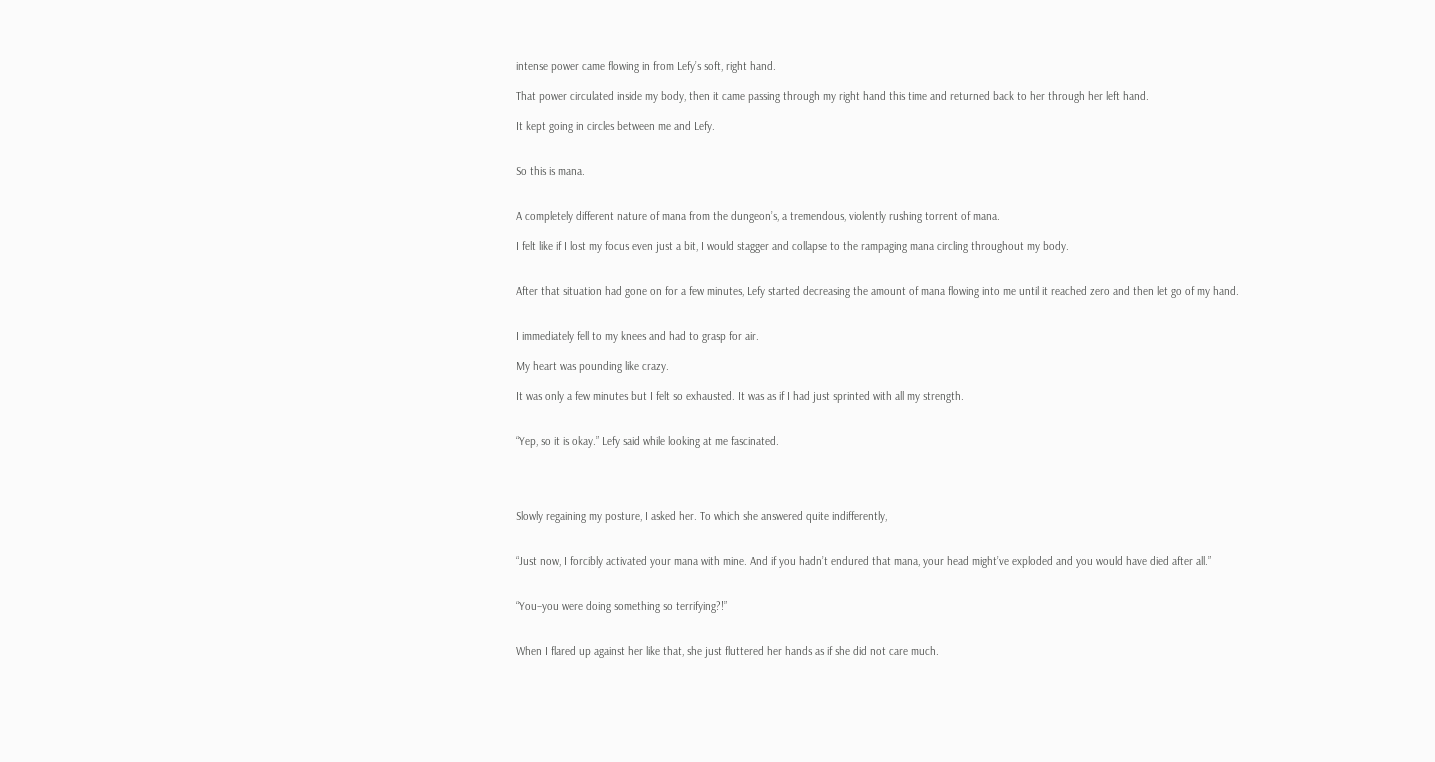intense power came flowing in from Lefy’s soft, right hand.

That power circulated inside my body, then it came passing through my right hand this time and returned back to her through her left hand.

It kept going in circles between me and Lefy.


So this is mana.


A completely different nature of mana from the dungeon’s, a tremendous, violently rushing torrent of mana.

I felt like if I lost my focus even just a bit, I would stagger and collapse to the rampaging mana circling throughout my body.


After that situation had gone on for a few minutes, Lefy started decreasing the amount of mana flowing into me until it reached zero and then let go of my hand.


I immediately fell to my knees and had to grasp for air.

My heart was pounding like crazy.

It was only a few minutes but I felt so exhausted. It was as if I had just sprinted with all my strength.


“Yep, so it is okay.” Lefy said while looking at me fascinated.




Slowly regaining my posture, I asked her. To which she answered quite indifferently,


“Just now, I forcibly activated your mana with mine. And if you hadn’t endured that mana, your head might’ve exploded and you would have died after all.”


“You–you were doing something so terrifying?!”


When I flared up against her like that, she just fluttered her hands as if she did not care much.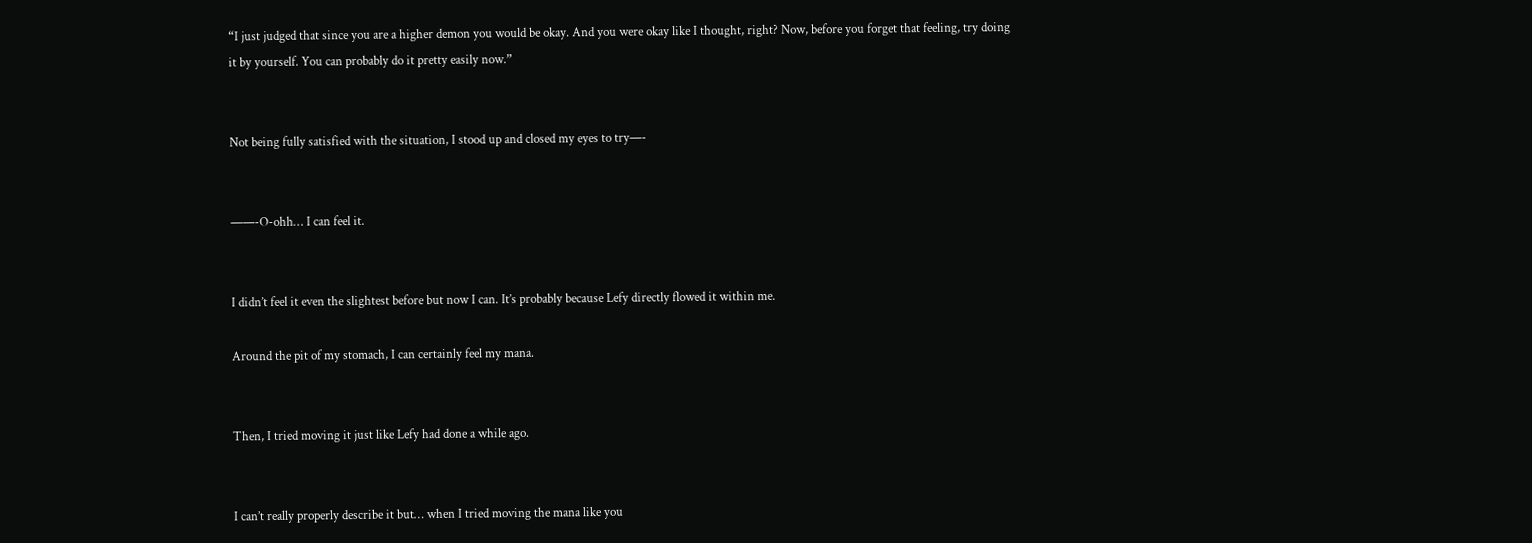“I just judged that since you are a higher demon you would be okay. And you were okay like I thought, right? Now, before you forget that feeling, try doing it by yourself. You can probably do it pretty easily now.”


Not being fully satisfied with the situation, I stood up and closed my eyes to try—-


——-O-ohh… I can feel it.


I didn’t feel it even the slightest before but now I can. It’s probably because Lefy directly flowed it within me.

Around the pit of my stomach, I can certainly feel my mana.


Then, I tried moving it just like Lefy had done a while ago.


I can’t really properly describe it but… when I tried moving the mana like you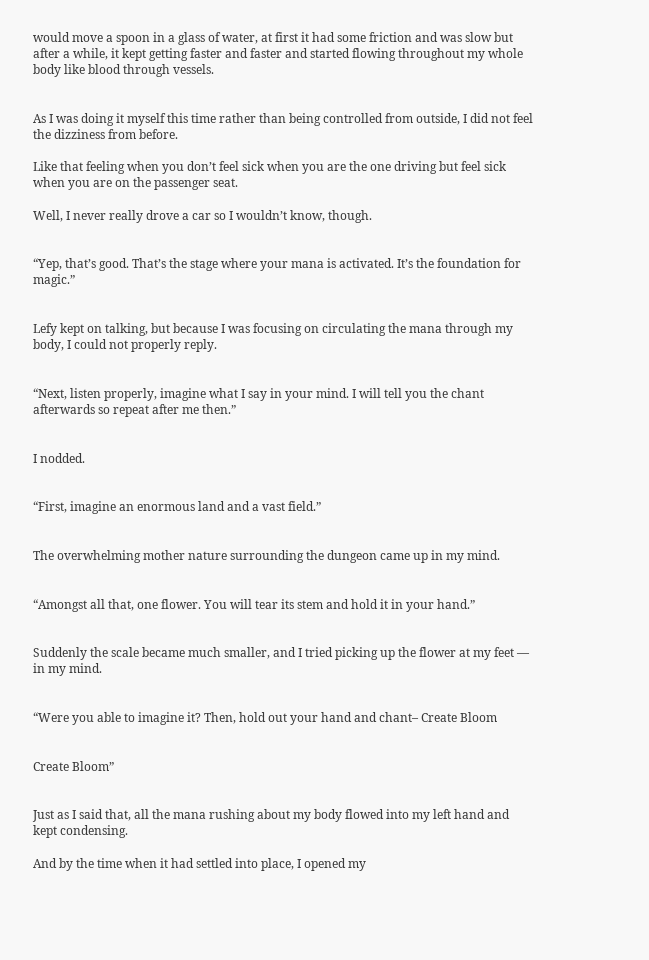would move a spoon in a glass of water, at first it had some friction and was slow but after a while, it kept getting faster and faster and started flowing throughout my whole body like blood through vessels.


As I was doing it myself this time rather than being controlled from outside, I did not feel the dizziness from before.

Like that feeling when you don’t feel sick when you are the one driving but feel sick when you are on the passenger seat.

Well, I never really drove a car so I wouldn’t know, though.


“Yep, that’s good. That’s the stage where your mana is activated. It’s the foundation for magic.”


Lefy kept on talking, but because I was focusing on circulating the mana through my body, I could not properly reply.


“Next, listen properly, imagine what I say in your mind. I will tell you the chant afterwards so repeat after me then.”


I nodded.


“First, imagine an enormous land and a vast field.”


The overwhelming mother nature surrounding the dungeon came up in my mind.


“Amongst all that, one flower. You will tear its stem and hold it in your hand.”


Suddenly the scale became much smaller, and I tried picking up the flower at my feet — in my mind.


“Were you able to imagine it? Then, hold out your hand and chant– Create Bloom


Create Bloom”


Just as I said that, all the mana rushing about my body flowed into my left hand and kept condensing.

And by the time when it had settled into place, I opened my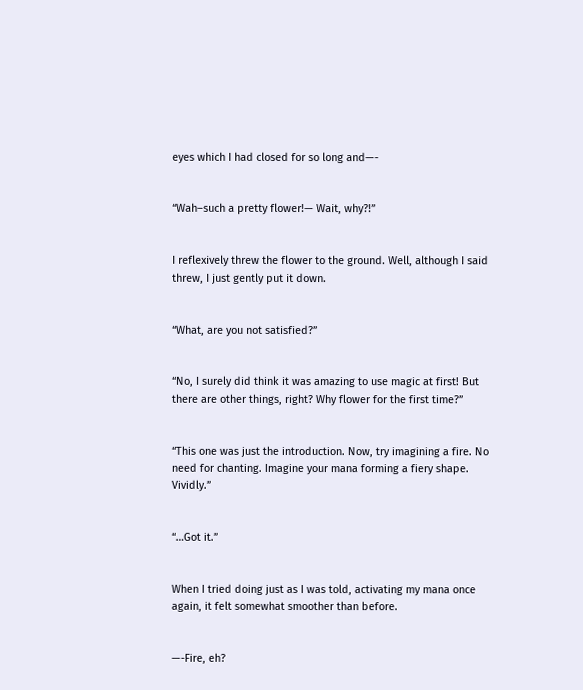eyes which I had closed for so long and—-


“Wah–such a pretty flower!— Wait, why?!”


I reflexively threw the flower to the ground. Well, although I said threw, I just gently put it down.


“What, are you not satisfied?”


“No, I surely did think it was amazing to use magic at first! But there are other things, right? Why flower for the first time?”


“This one was just the introduction. Now, try imagining a fire. No need for chanting. Imagine your mana forming a fiery shape. Vividly.”


“…Got it.”


When I tried doing just as I was told, activating my mana once again, it felt somewhat smoother than before.


—-Fire, eh?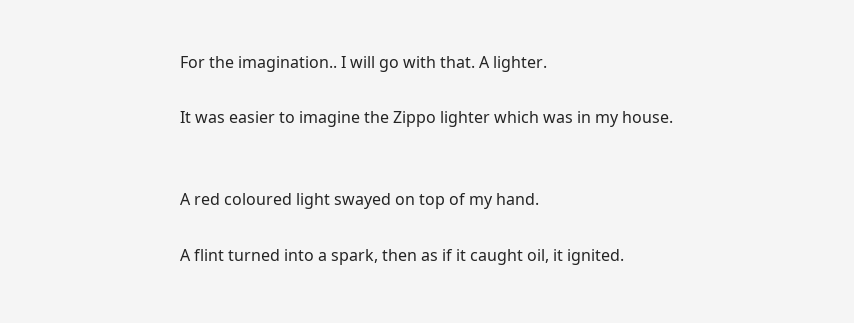For the imagination.. I will go with that. A lighter.

It was easier to imagine the Zippo lighter which was in my house.


A red coloured light swayed on top of my hand.

A flint turned into a spark, then as if it caught oil, it ignited.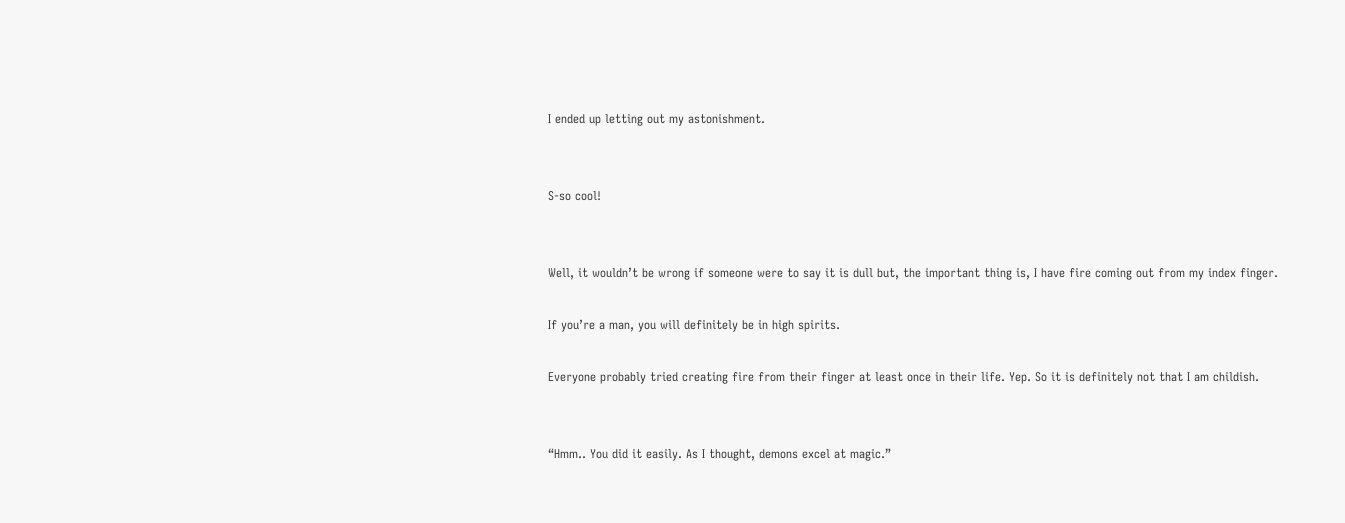I ended up letting out my astonishment.


S-so cool!


Well, it wouldn’t be wrong if someone were to say it is dull but, the important thing is, I have fire coming out from my index finger.

If you’re a man, you will definitely be in high spirits.

Everyone probably tried creating fire from their finger at least once in their life. Yep. So it is definitely not that I am childish.


“Hmm.. You did it easily. As I thought, demons excel at magic.”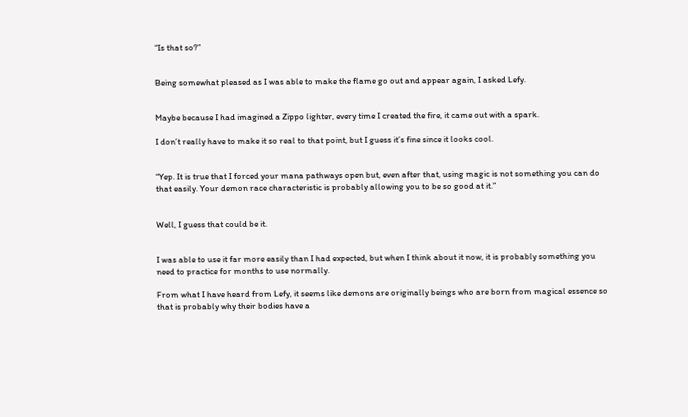“Is that so?”


Being somewhat pleased as I was able to make the flame go out and appear again, I asked Lefy.


Maybe because I had imagined a Zippo lighter, every time I created the fire, it came out with a spark.

I don’t really have to make it so real to that point, but I guess it’s fine since it looks cool.


“Yep. It is true that I forced your mana pathways open but, even after that, using magic is not something you can do that easily. Your demon race characteristic is probably allowing you to be so good at it.”


Well, I guess that could be it.


I was able to use it far more easily than I had expected, but when I think about it now, it is probably something you need to practice for months to use normally.

From what I have heard from Lefy, it seems like demons are originally beings who are born from magical essence so that is probably why their bodies have a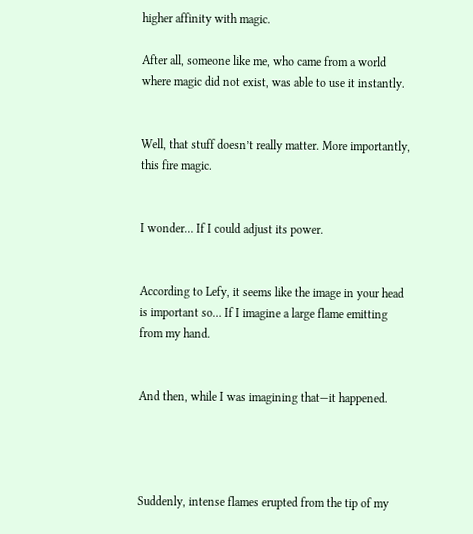higher affinity with magic.

After all, someone like me, who came from a world where magic did not exist, was able to use it instantly.


Well, that stuff doesn’t really matter. More importantly, this fire magic.


I wonder… If I could adjust its power.


According to Lefy, it seems like the image in your head is important so… If I imagine a large flame emitting from my hand.


And then, while I was imagining that—it happened.




Suddenly, intense flames erupted from the tip of my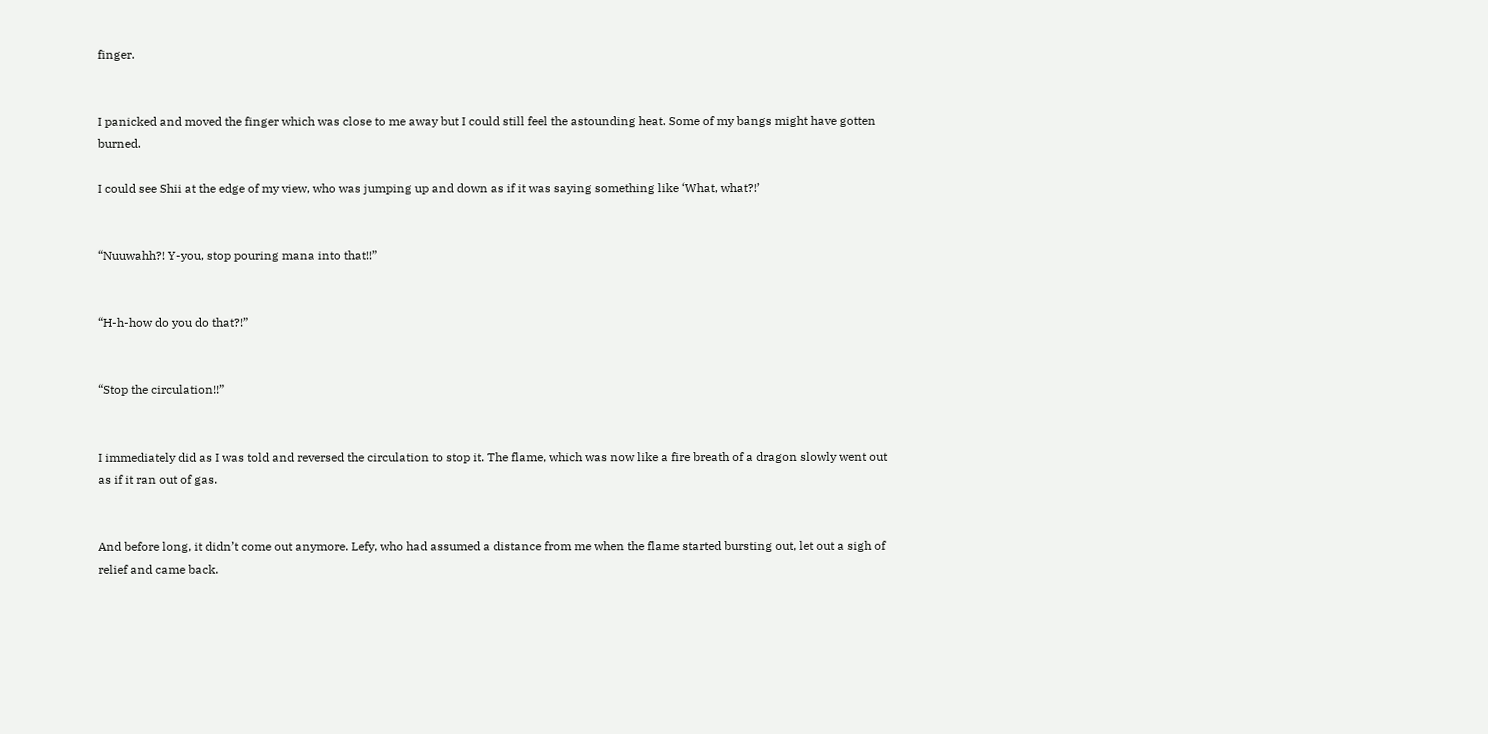finger.


I panicked and moved the finger which was close to me away but I could still feel the astounding heat. Some of my bangs might have gotten burned.

I could see Shii at the edge of my view, who was jumping up and down as if it was saying something like ‘What, what?!’


“Nuuwahh?! Y-you, stop pouring mana into that!!”


“H-h-how do you do that?!”


“Stop the circulation!!”


I immediately did as I was told and reversed the circulation to stop it. The flame, which was now like a fire breath of a dragon slowly went out as if it ran out of gas.


And before long, it didn’t come out anymore. Lefy, who had assumed a distance from me when the flame started bursting out, let out a sigh of relief and came back.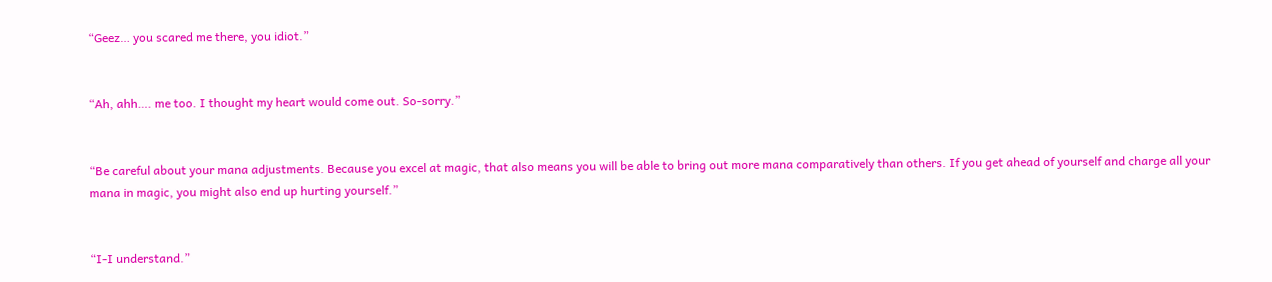“Geez… you scared me there, you idiot.”


“Ah, ahh…. me too. I thought my heart would come out. So-sorry.”


“Be careful about your mana adjustments. Because you excel at magic, that also means you will be able to bring out more mana comparatively than others. If you get ahead of yourself and charge all your mana in magic, you might also end up hurting yourself.”


“I-I understand.”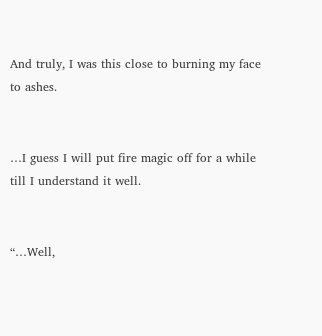And truly, I was this close to burning my face to ashes.


…I guess I will put fire magic off for a while till I understand it well.


“…Well,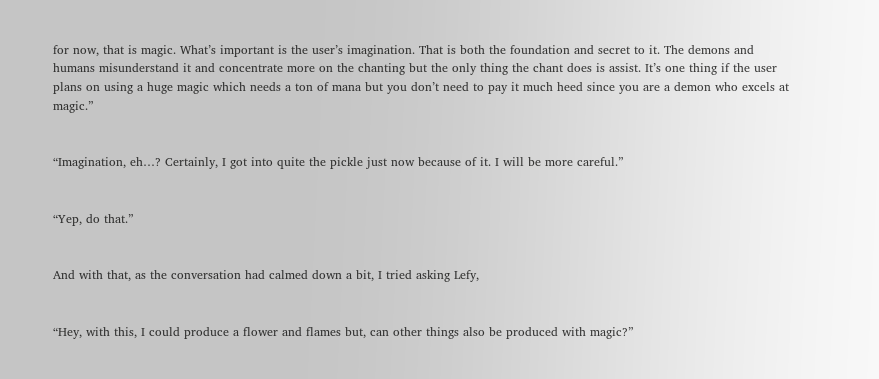for now, that is magic. What’s important is the user’s imagination. That is both the foundation and secret to it. The demons and humans misunderstand it and concentrate more on the chanting but the only thing the chant does is assist. It’s one thing if the user plans on using a huge magic which needs a ton of mana but you don’t need to pay it much heed since you are a demon who excels at magic.”


“Imagination, eh…? Certainly, I got into quite the pickle just now because of it. I will be more careful.”


“Yep, do that.”


And with that, as the conversation had calmed down a bit, I tried asking Lefy,


“Hey, with this, I could produce a flower and flames but, can other things also be produced with magic?”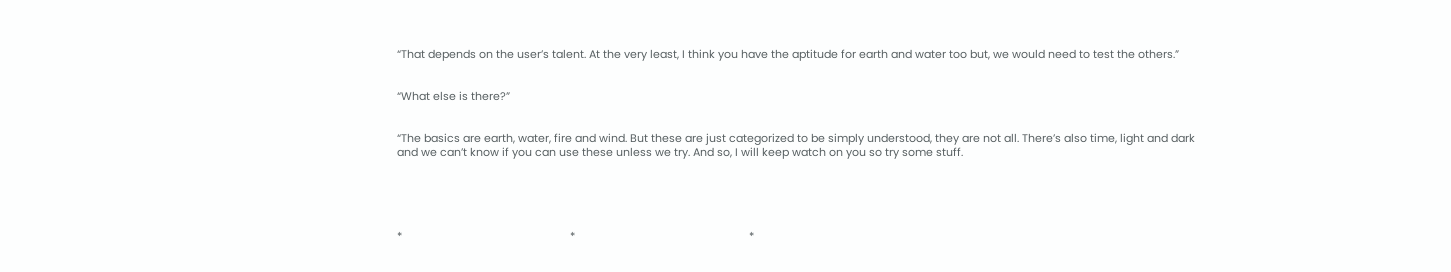“That depends on the user’s talent. At the very least, I think you have the aptitude for earth and water too but, we would need to test the others.”


“What else is there?”


“The basics are earth, water, fire and wind. But these are just categorized to be simply understood, they are not all. There’s also time, light and dark and we can’t know if you can use these unless we try. And so, I will keep watch on you so try some stuff.





*                                                        *                                                          *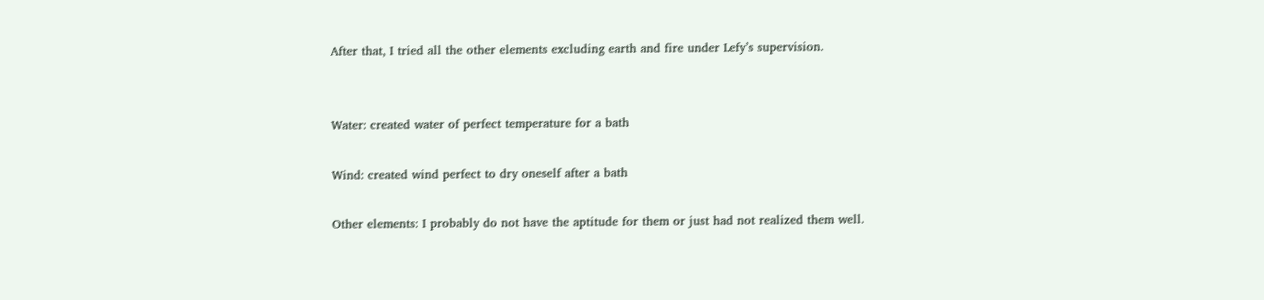After that, I tried all the other elements excluding earth and fire under Lefy’s supervision.


Water: created water of perfect temperature for a bath

Wind: created wind perfect to dry oneself after a bath

Other elements: I probably do not have the aptitude for them or just had not realized them well.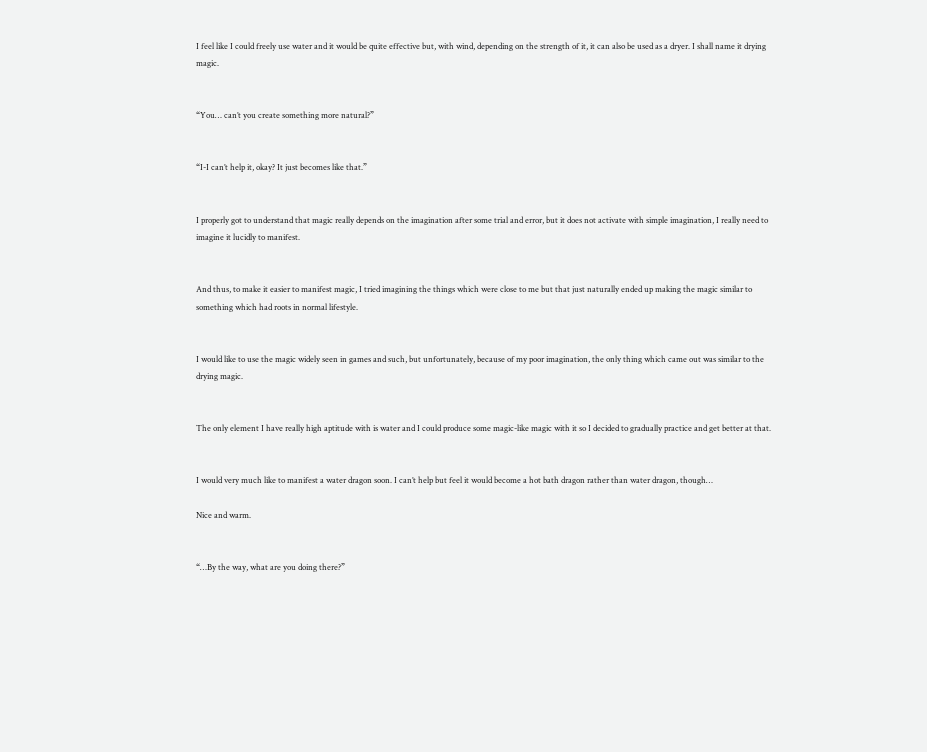I feel like I could freely use water and it would be quite effective but, with wind, depending on the strength of it, it can also be used as a dryer. I shall name it drying magic.


“You… can’t you create something more natural?”


“I-I can’t help it, okay? It just becomes like that.”


I properly got to understand that magic really depends on the imagination after some trial and error, but it does not activate with simple imagination, I really need to imagine it lucidly to manifest.


And thus, to make it easier to manifest magic, I tried imagining the things which were close to me but that just naturally ended up making the magic similar to something which had roots in normal lifestyle.


I would like to use the magic widely seen in games and such, but unfortunately, because of my poor imagination, the only thing which came out was similar to the drying magic.


The only element I have really high aptitude with is water and I could produce some magic-like magic with it so I decided to gradually practice and get better at that.


I would very much like to manifest a water dragon soon. I can’t help but feel it would become a hot bath dragon rather than water dragon, though…

Nice and warm.


“…By the way, what are you doing there?”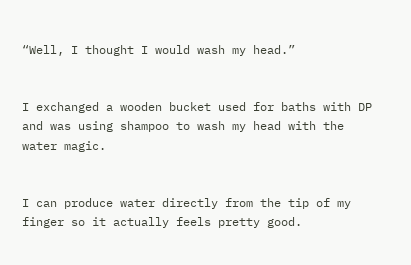“Well, I thought I would wash my head.”


I exchanged a wooden bucket used for baths with DP and was using shampoo to wash my head with the water magic.


I can produce water directly from the tip of my finger so it actually feels pretty good.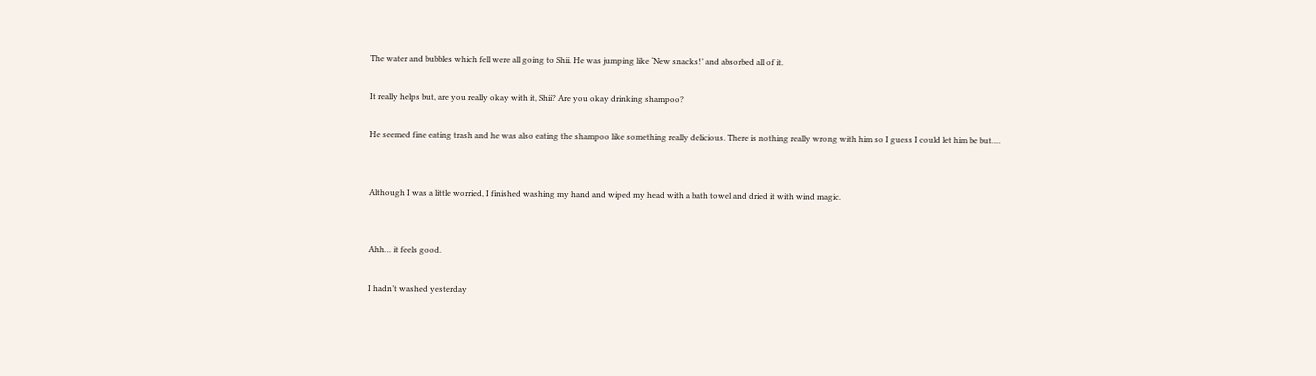The water and bubbles which fell were all going to Shii. He was jumping like ‘New snacks!’ and absorbed all of it.

It really helps but, are you really okay with it, Shii? Are you okay drinking shampoo?

He seemed fine eating trash and he was also eating the shampoo like something really delicious. There is nothing really wrong with him so I guess I could let him be but….


Although I was a little worried, I finished washing my hand and wiped my head with a bath towel and dried it with wind magic.


Ahh… it feels good.

I hadn’t washed yesterday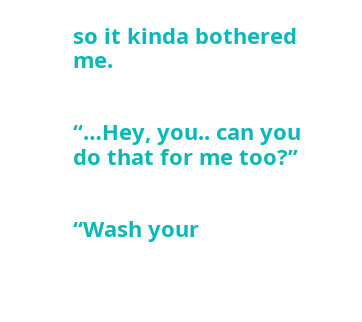so it kinda bothered me.


“…Hey, you.. can you do that for me too?”


“Wash your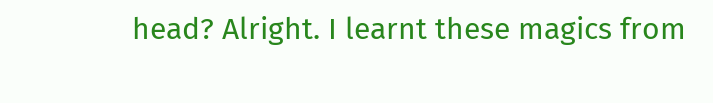head? Alright. I learnt these magics from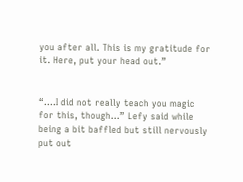you after all. This is my gratitude for it. Here, put your head out.”


“….I did not really teach you magic for this, though…” Lefy said while being a bit baffled but still nervously put out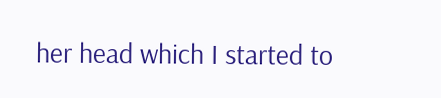her head which I started to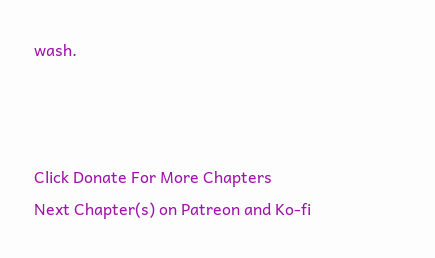wash.



Click Donate For More Chapters
Next Chapter(s) on Patreon and Ko-fi